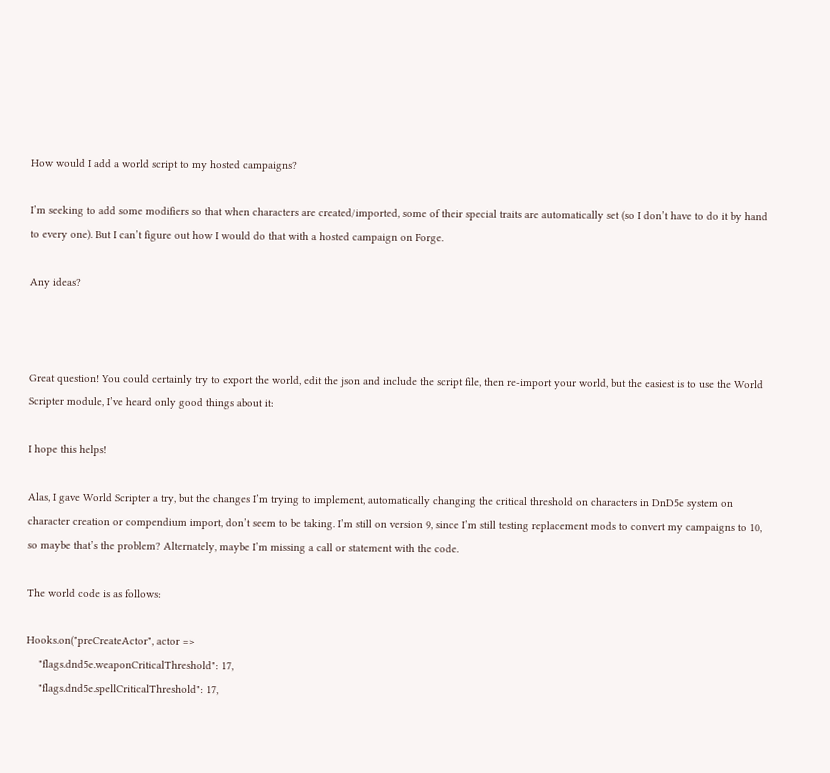How would I add a world script to my hosted campaigns?

I’m seeking to add some modifiers so that when characters are created/imported, some of their special traits are automatically set (so I don’t have to do it by hand to every one). But I can’t figure out how I would do that with a hosted campaign on Forge.

Any ideas?



Great question! You could certainly try to export the world, edit the json and include the script file, then re-import your world, but the easiest is to use the World Scripter module, I’ve heard only good things about it:

I hope this helps!

Alas, I gave World Scripter a try, but the changes I’m trying to implement, automatically changing the critical threshold on characters in DnD5e system on character creation or compendium import, don’t seem to be taking. I’m still on version 9, since I’m still testing replacement mods to convert my campaigns to 10, so maybe that’s the problem? Alternately, maybe I’m missing a call or statement with the code.

The world code is as follows:

Hooks.on("preCreateActor", actor =>
    "flags.dnd5e.weaponCriticalThreshold": 17,
    "flags.dnd5e.spellCriticalThreshold": 17,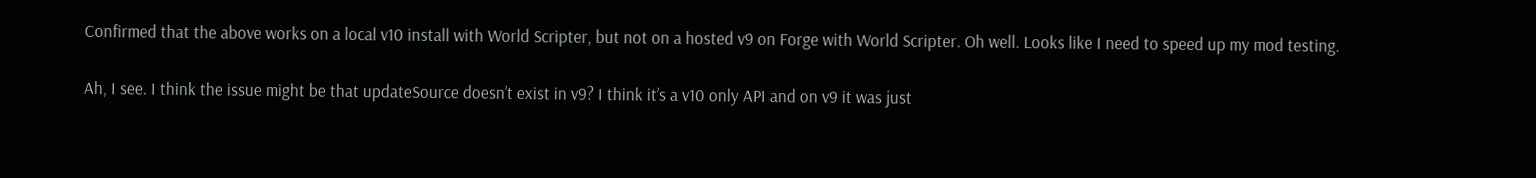Confirmed that the above works on a local v10 install with World Scripter, but not on a hosted v9 on Forge with World Scripter. Oh well. Looks like I need to speed up my mod testing.

Ah, I see. I think the issue might be that updateSource doesn’t exist in v9? I think it’s a v10 only API and on v9 it was just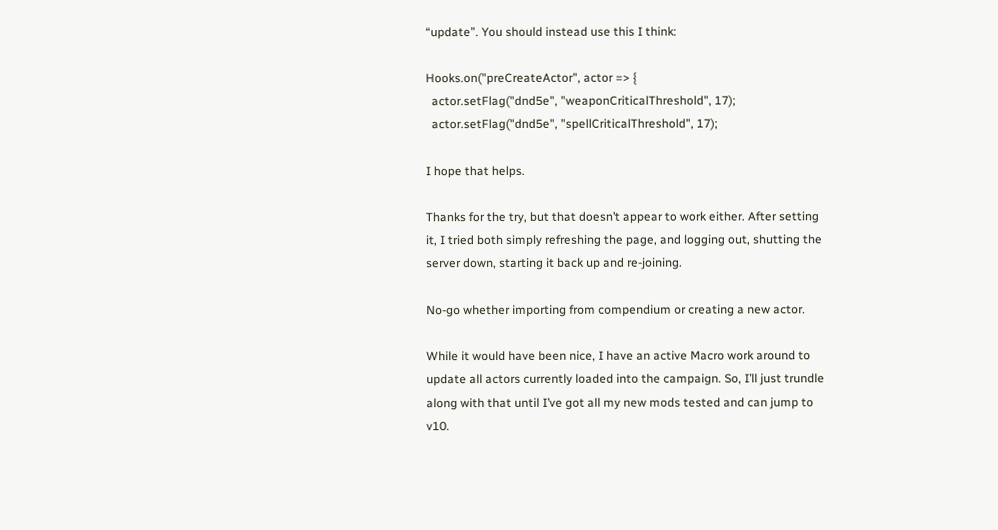“update”. You should instead use this I think:

Hooks.on("preCreateActor", actor => {
  actor.setFlag("dnd5e", "weaponCriticalThreshold", 17);
  actor.setFlag("dnd5e", "spellCriticalThreshold", 17);

I hope that helps.

Thanks for the try, but that doesn’t appear to work either. After setting it, I tried both simply refreshing the page, and logging out, shutting the server down, starting it back up and re-joining.

No-go whether importing from compendium or creating a new actor.

While it would have been nice, I have an active Macro work around to update all actors currently loaded into the campaign. So, I’ll just trundle along with that until I’ve got all my new mods tested and can jump to v10.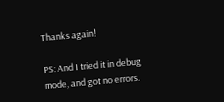Thanks again!

PS: And I tried it in debug mode, and got no errors.